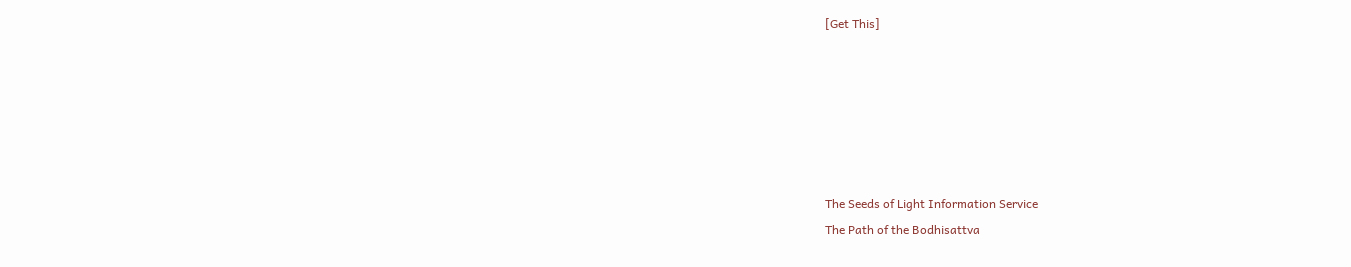[Get This]






The Seeds of Light Information Service
The Path of the Bodhisattva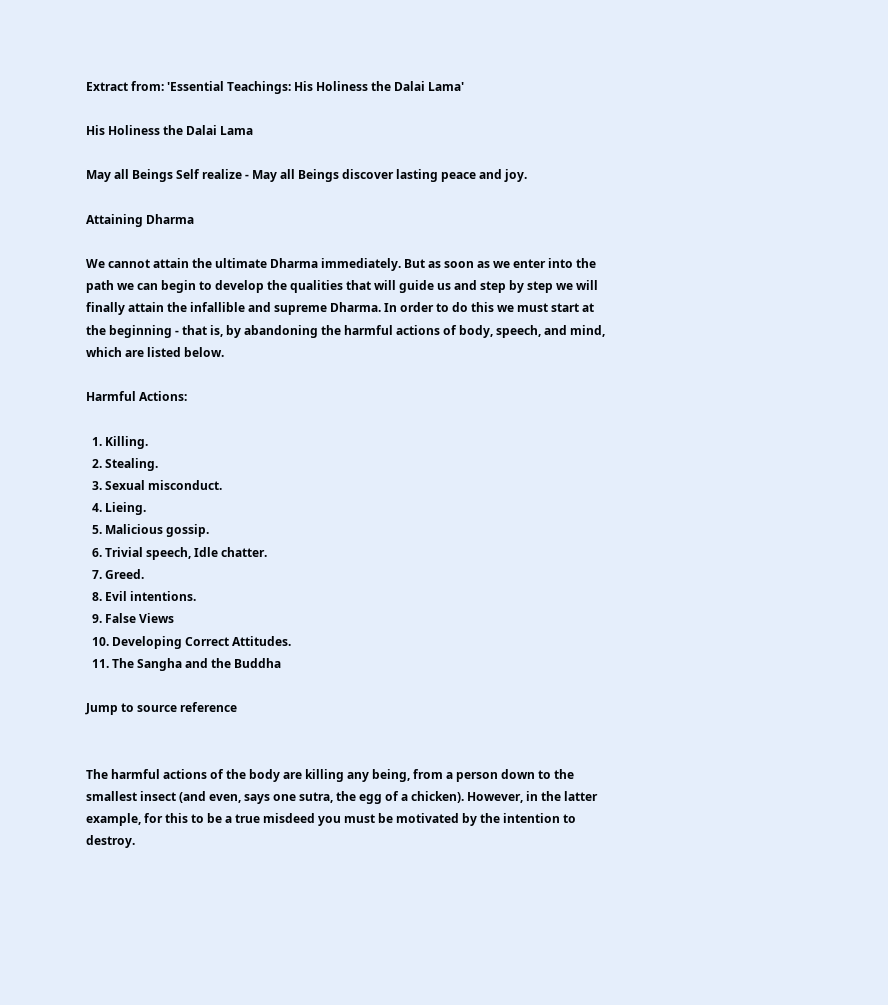Extract from: 'Essential Teachings: His Holiness the Dalai Lama'

His Holiness the Dalai Lama

May all Beings Self realize - May all Beings discover lasting peace and joy.

Attaining Dharma

We cannot attain the ultimate Dharma immediately. But as soon as we enter into the path we can begin to develop the qualities that will guide us and step by step we will finally attain the infallible and supreme Dharma. In order to do this we must start at the beginning - that is, by abandoning the harmful actions of body, speech, and mind, which are listed below.

Harmful Actions:

  1. Killing.
  2. Stealing.
  3. Sexual misconduct.
  4. Lieing.
  5. Malicious gossip.
  6. Trivial speech, Idle chatter.
  7. Greed.
  8. Evil intentions.
  9. False Views
  10. Developing Correct Attitudes.
  11. The Sangha and the Buddha

Jump to source reference


The harmful actions of the body are killing any being, from a person down to the smallest insect (and even, says one sutra, the egg of a chicken). However, in the latter example, for this to be a true misdeed you must be motivated by the intention to destroy.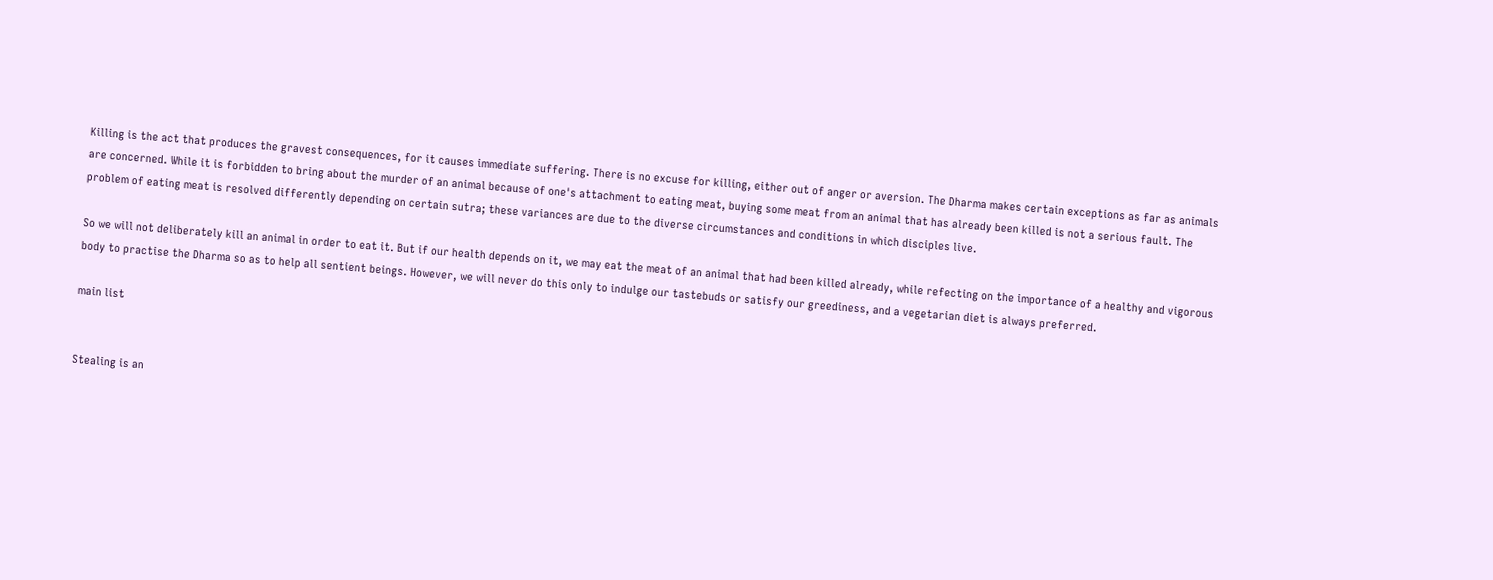Killing is the act that produces the gravest consequences, for it causes immediate suffering. There is no excuse for killing, either out of anger or aversion. The Dharma makes certain exceptions as far as animals are concerned. While it is forbidden to bring about the murder of an animal because of one's attachment to eating meat, buying some meat from an animal that has already been killed is not a serious fault. The problem of eating meat is resolved differently depending on certain sutra; these variances are due to the diverse circumstances and conditions in which disciples live.

So we will not deliberately kill an animal in order to eat it. But if our health depends on it, we may eat the meat of an animal that had been killed already, while refecting on the importance of a healthy and vigorous body to practise the Dharma so as to help all sentient beings. However, we will never do this only to indulge our tastebuds or satisfy our greediness, and a vegetarian diet is always preferred.

main list


Stealing is an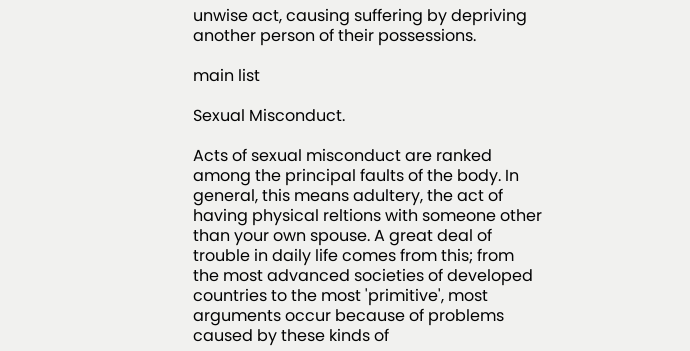unwise act, causing suffering by depriving another person of their possessions.

main list

Sexual Misconduct.

Acts of sexual misconduct are ranked among the principal faults of the body. In general, this means adultery, the act of having physical reltions with someone other than your own spouse. A great deal of trouble in daily life comes from this; from the most advanced societies of developed countries to the most 'primitive', most arguments occur because of problems caused by these kinds of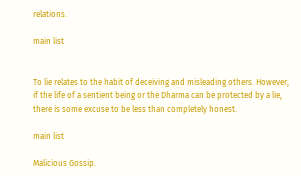relations.

main list


To lie relates to the habit of deceiving and misleading others. However, if the life of a sentient being or the Dharma can be protected by a lie, there is some excuse to be less than completely honest.

main list

Malicious Gossip.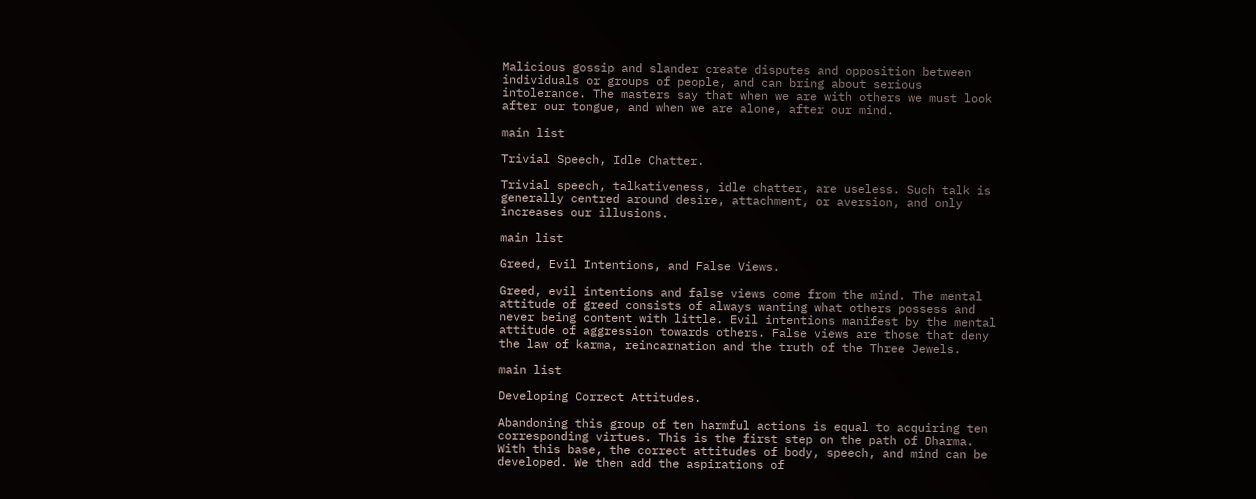Malicious gossip and slander create disputes and opposition between individuals or groups of people, and can bring about serious intolerance. The masters say that when we are with others we must look after our tongue, and when we are alone, after our mind.

main list

Trivial Speech, Idle Chatter.

Trivial speech, talkativeness, idle chatter, are useless. Such talk is generally centred around desire, attachment, or aversion, and only increases our illusions.

main list

Greed, Evil Intentions, and False Views.

Greed, evil intentions and false views come from the mind. The mental attitude of greed consists of always wanting what others possess and never being content with little. Evil intentions manifest by the mental attitude of aggression towards others. False views are those that deny the law of karma, reincarnation and the truth of the Three Jewels.

main list

Developing Correct Attitudes.

Abandoning this group of ten harmful actions is equal to acquiring ten corresponding virtues. This is the first step on the path of Dharma. With this base, the correct attitudes of body, speech, and mind can be developed. We then add the aspirations of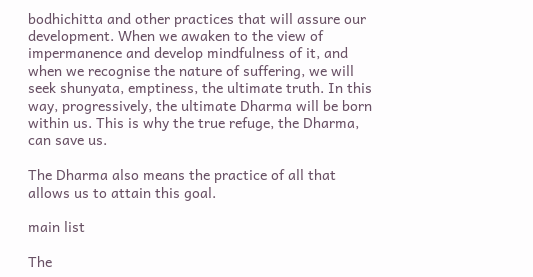bodhichitta and other practices that will assure our development. When we awaken to the view of impermanence and develop mindfulness of it, and when we recognise the nature of suffering, we will seek shunyata, emptiness, the ultimate truth. In this way, progressively, the ultimate Dharma will be born within us. This is why the true refuge, the Dharma, can save us.

The Dharma also means the practice of all that allows us to attain this goal.

main list

The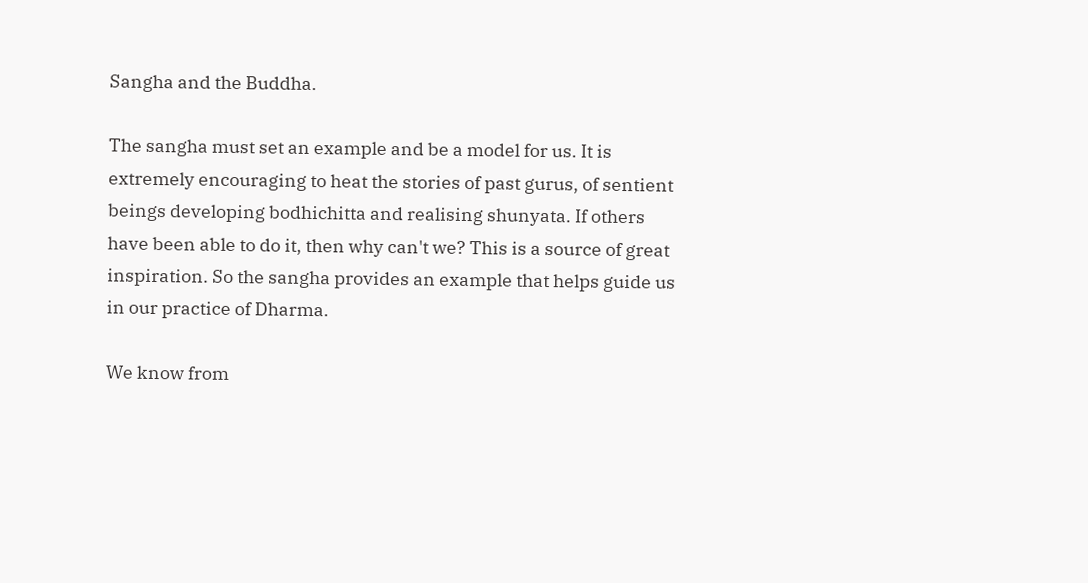Sangha and the Buddha.

The sangha must set an example and be a model for us. It is extremely encouraging to heat the stories of past gurus, of sentient beings developing bodhichitta and realising shunyata. If others have been able to do it, then why can't we? This is a source of great inspiration. So the sangha provides an example that helps guide us in our practice of Dharma.

We know from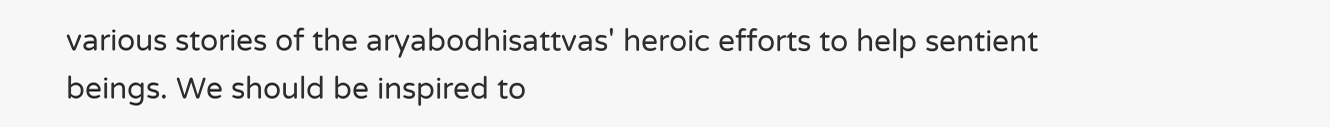various stories of the aryabodhisattvas' heroic efforts to help sentient beings. We should be inspired to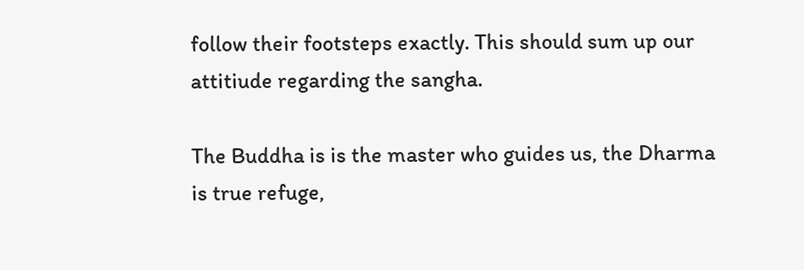follow their footsteps exactly. This should sum up our attitiude regarding the sangha.

The Buddha is is the master who guides us, the Dharma is true refuge,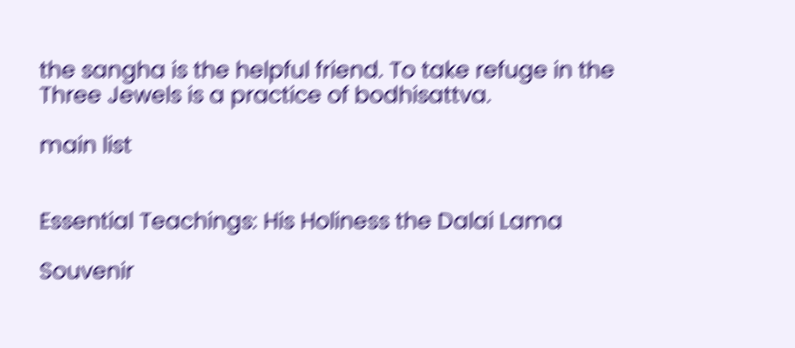the sangha is the helpful friend. To take refuge in the Three Jewels is a practice of bodhisattva.

main list


Essential Teachings: His Holiness the Dalai Lama

Souvenir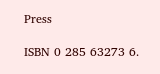Press

ISBN 0 285 63273 6.